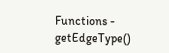Functions - getEdgeType()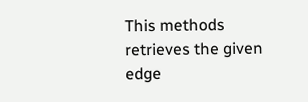This methods retrieves the given edge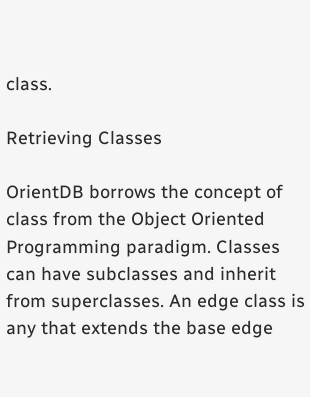class.

Retrieving Classes

OrientDB borrows the concept of class from the Object Oriented Programming paradigm. Classes can have subclasses and inherit from superclasses. An edge class is any that extends the base edge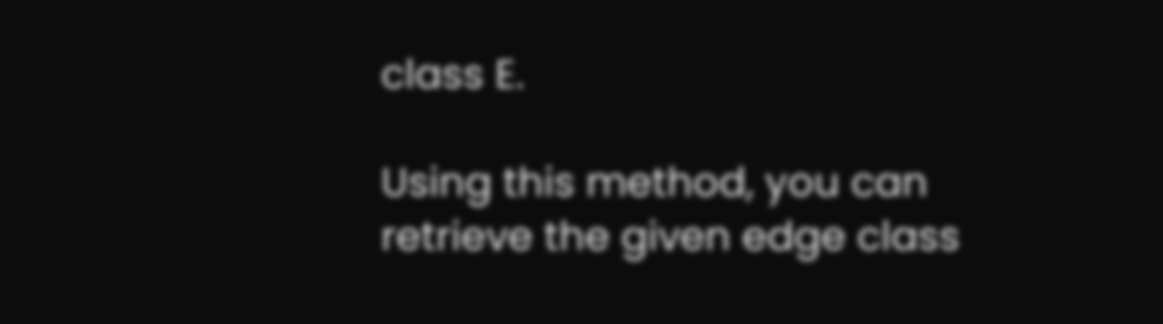class E.

Using this method, you can retrieve the given edge class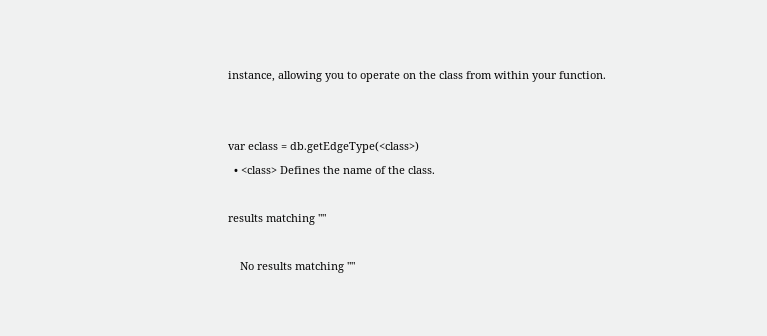instance, allowing you to operate on the class from within your function.


var eclass = db.getEdgeType(<class>)
  • <class> Defines the name of the class.

results matching ""

    No results matching ""